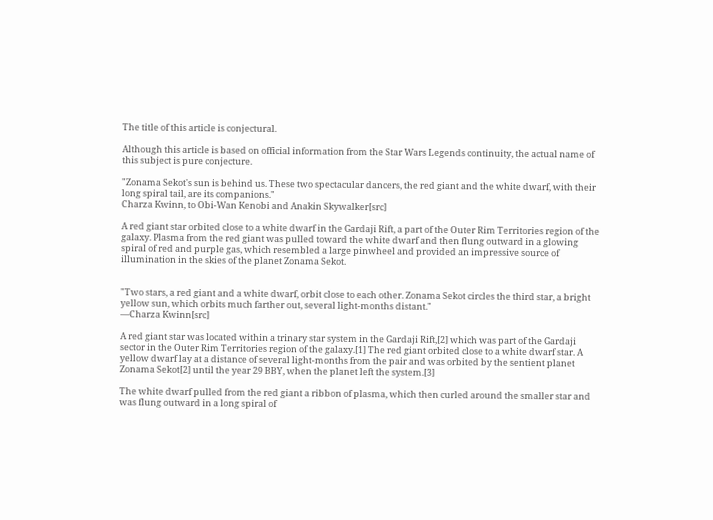The title of this article is conjectural.

Although this article is based on official information from the Star Wars Legends continuity, the actual name of this subject is pure conjecture.

"Zonama Sekot's sun is behind us. These two spectacular dancers, the red giant and the white dwarf, with their long spiral tail, are its companions."
Charza Kwinn, to Obi-Wan Kenobi and Anakin Skywalker[src]

A red giant star orbited close to a white dwarf in the Gardaji Rift, a part of the Outer Rim Territories region of the galaxy. Plasma from the red giant was pulled toward the white dwarf and then flung outward in a glowing spiral of red and purple gas, which resembled a large pinwheel and provided an impressive source of illumination in the skies of the planet Zonama Sekot.


"Two stars, a red giant and a white dwarf, orbit close to each other. Zonama Sekot circles the third star, a bright yellow sun, which orbits much farther out, several light-months distant."
―Charza Kwinn[src]

A red giant star was located within a trinary star system in the Gardaji Rift,[2] which was part of the Gardaji sector in the Outer Rim Territories region of the galaxy.[1] The red giant orbited close to a white dwarf star. A yellow dwarf lay at a distance of several light-months from the pair and was orbited by the sentient planet Zonama Sekot[2] until the year 29 BBY, when the planet left the system.[3]

The white dwarf pulled from the red giant a ribbon of plasma, which then curled around the smaller star and was flung outward in a long spiral of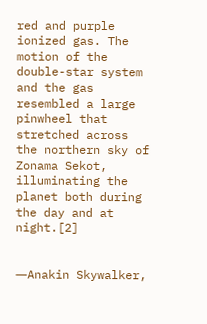red and purple ionized gas. The motion of the double-star system and the gas resembled a large pinwheel that stretched across the northern sky of Zonama Sekot, illuminating the planet both during the day and at night.[2]


―Anakin Skywalker,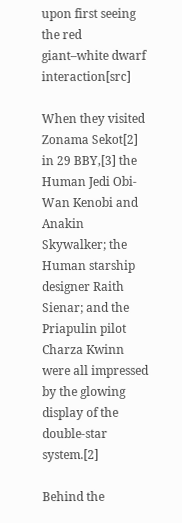upon first seeing the red giant–white dwarf interaction[src]

When they visited Zonama Sekot[2] in 29 BBY,[3] the Human Jedi Obi-Wan Kenobi and Anakin Skywalker; the Human starship designer Raith Sienar; and the Priapulin pilot Charza Kwinn were all impressed by the glowing display of the double-star system.[2]

Behind the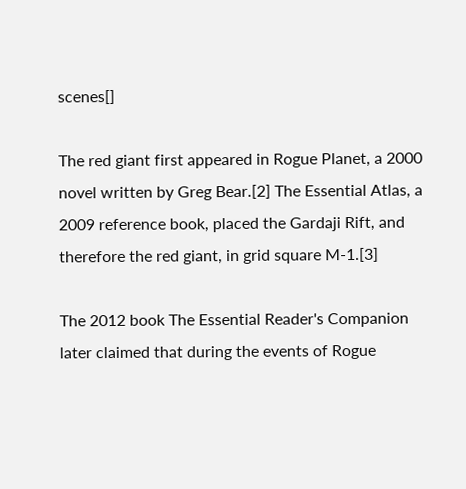scenes[]

The red giant first appeared in Rogue Planet, a 2000 novel written by Greg Bear.[2] The Essential Atlas, a 2009 reference book, placed the Gardaji Rift, and therefore the red giant, in grid square M-1.[3]

The 2012 book The Essential Reader's Companion later claimed that during the events of Rogue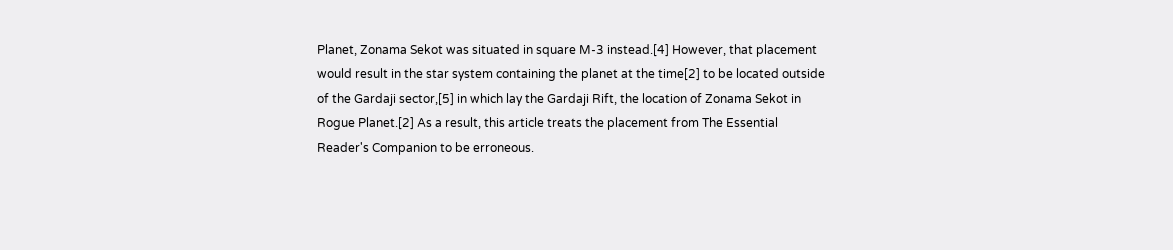Planet, Zonama Sekot was situated in square M-3 instead.[4] However, that placement would result in the star system containing the planet at the time[2] to be located outside of the Gardaji sector,[5] in which lay the Gardaji Rift, the location of Zonama Sekot in Rogue Planet.[2] As a result, this article treats the placement from The Essential Reader's Companion to be erroneous.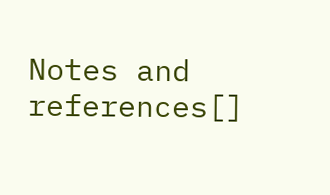Notes and references[]